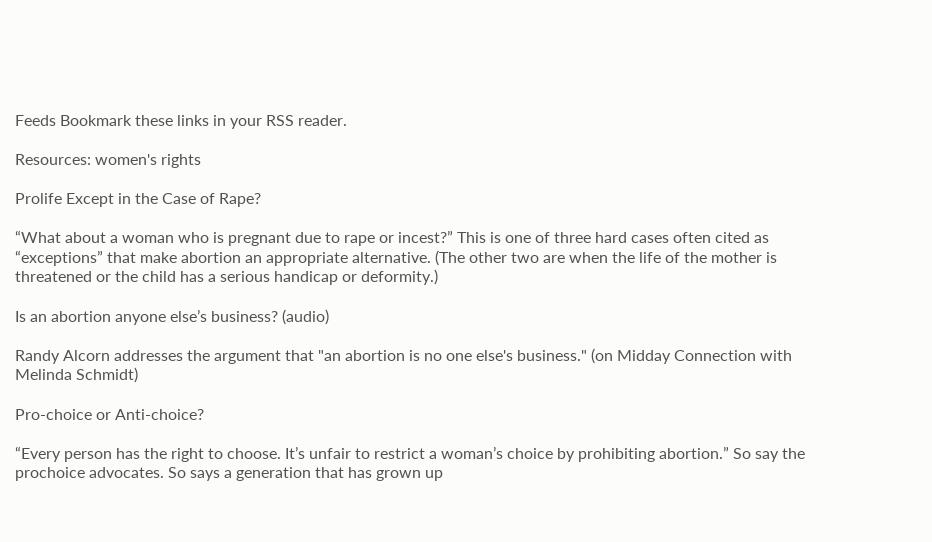Feeds Bookmark these links in your RSS reader.

Resources: women's rights

Prolife Except in the Case of Rape?

“What about a woman who is pregnant due to rape or incest?” This is one of three hard cases often cited as “exceptions” that make abortion an appropriate alternative. (The other two are when the life of the mother is threatened or the child has a serious handicap or deformity.)

Is an abortion anyone else’s business? (audio)

Randy Alcorn addresses the argument that "an abortion is no one else's business." (on Midday Connection with Melinda Schmidt)

Pro-choice or Anti-choice?

“Every person has the right to choose. It’s unfair to restrict a woman’s choice by prohibiting abortion.” So say the prochoice advocates. So says a generation that has grown up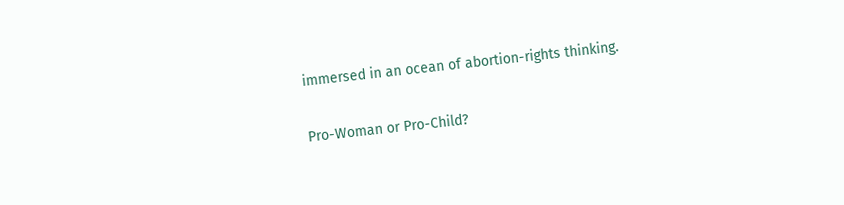immersed in an ocean of abortion-rights thinking.

Pro-Woman or Pro-Child?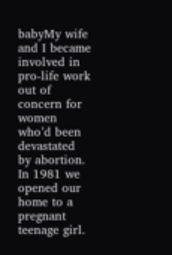babyMy wife and I became involved in pro-life work out of concern for women who’d been devastated by abortion. In 1981 we opened our home to a pregnant teenage girl.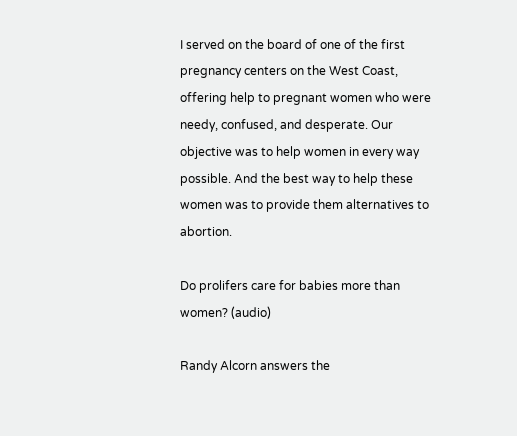I served on the board of one of the first pregnancy centers on the West Coast, offering help to pregnant women who were needy, confused, and desperate. Our objective was to help women in every way possible. And the best way to help these women was to provide them alternatives to abortion.

Do prolifers care for babies more than women? (audio)

Randy Alcorn answers the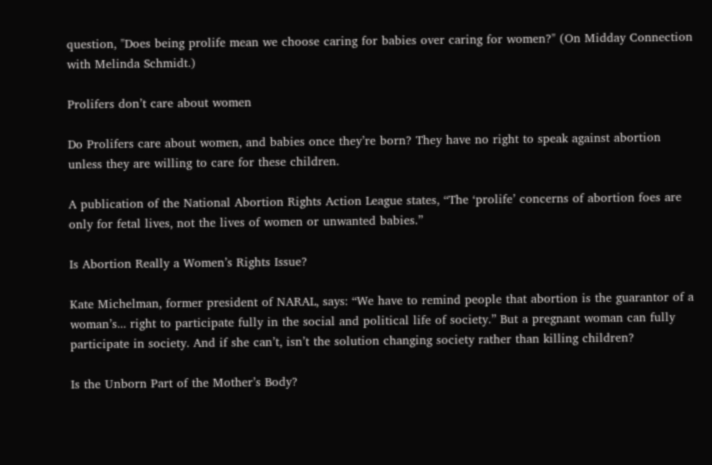question, "Does being prolife mean we choose caring for babies over caring for women?" (On Midday Connection with Melinda Schmidt.)

Prolifers don’t care about women

Do Prolifers care about women, and babies once they’re born? They have no right to speak against abortion unless they are willing to care for these children.

A publication of the National Abortion Rights Action League states, “The ‘prolife’ concerns of abortion foes are only for fetal lives, not the lives of women or unwanted babies.”

Is Abortion Really a Women’s Rights Issue?

Kate Michelman, former president of NARAL, says: “We have to remind people that abortion is the guarantor of a woman’s... right to participate fully in the social and political life of society.” But a pregnant woman can fully participate in society. And if she can’t, isn’t the solution changing society rather than killing children?

Is the Unborn Part of the Mother’s Body?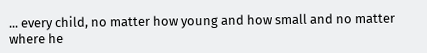... every child, no matter how young and how small and no matter where he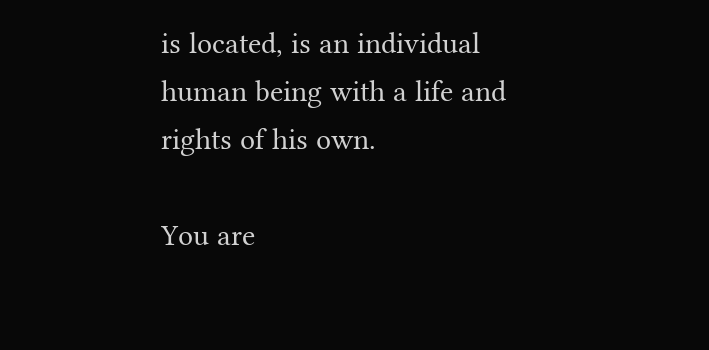is located, is an individual human being with a life and rights of his own.

You are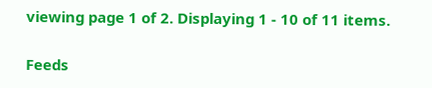viewing page 1 of 2. Displaying 1 - 10 of 11 items.

Feeds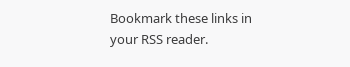Bookmark these links in your RSS reader.